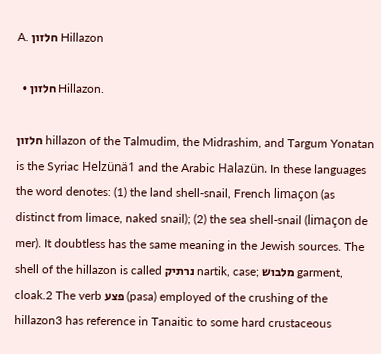A. חלזון Hillazon

  • חלזון Hillazon.

חלזון hillazon of the Talmudim, the Midrashim, and Targum Yonatan is the Syriac Helzünä1 and the Arabic Halazün. In these languages the word denotes: (1) the land shell-snail, French limaçon (as distinct from limace, naked snail); (2) the sea shell-snail (limaçon de mer). It doubtless has the same meaning in the Jewish sources. The shell of the hillazon is called נרתיק nartik, case; מלבוש garment, cloak.2 The verb פצע (pasa) employed of the crushing of the hillazon3 has reference in Tanaitic to some hard crustaceous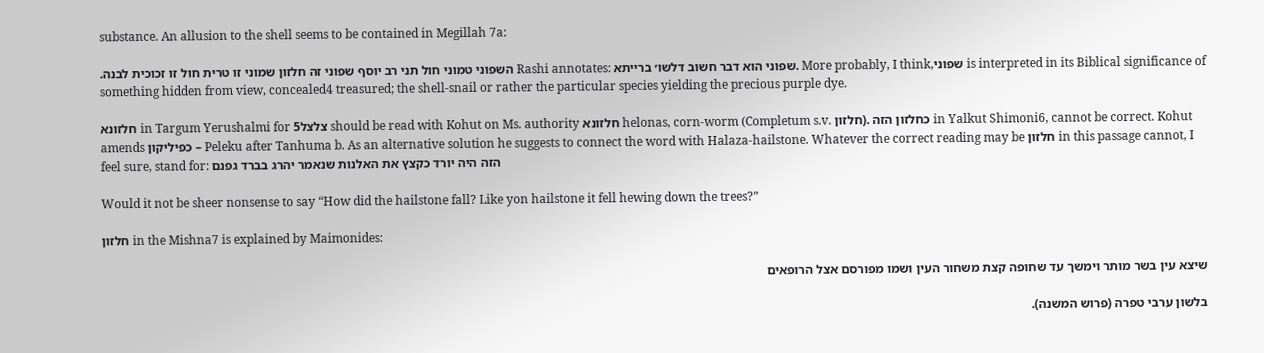substance. An allusion to the shell seems to be contained in Megillah 7a:

.השפוני טמוני חול תני רב יוסף שפוני זה חלזון שמוני זו טרית חול זו זכוכית לבנה Rashi annotates: שפוני הוא דבר חשוב דלשו׳ ברייתא. More probably, I think,שפוני is interpreted in its Biblical significance of something hidden from view, concealed4 treasured; the shell-snail or rather the particular species yielding the precious purple dye.

חלזונא in Targum Yerushalmi for צלצל5 should be read with Kohut on Ms. authority חלזונא helonas, corn-worm (Completum s.v. כחלזון הזה .(חלזון in Yalkut Shimoni6, cannot be correct. Kohut amends כפיליקון – Peleku after Tanhuma b. As an alternative solution he suggests to connect the word with Halaza-hailstone. Whatever the correct reading may be חלזון in this passage cannot, I feel sure, stand for: הזה היה יורד כקצץ את האלנות שנאמר יהרג בברד גפנם

Would it not be sheer nonsense to say “How did the hailstone fall? Like yon hailstone it fell hewing down the trees?”

חלזון in the Mishna7 is explained by Maimonides:

שיצא עין בשר מותר וימשך עד שחופה קצת משחור העין ושמו מפורסם אצל הרופאים

בלשון ערבי טפרה (פרוש המשנה).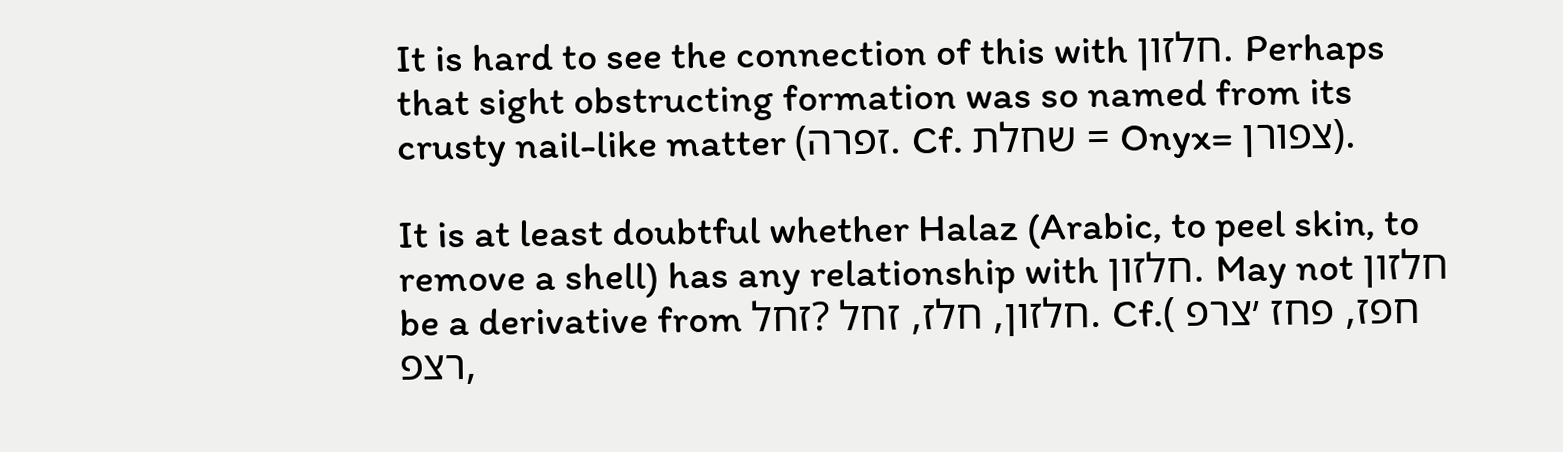It is hard to see the connection of this with חלזון. Perhaps that sight obstructing formation was so named from its crusty nail-like matter (זפרה. Cf. שחלת = Onyx= צפורן).

It is at least doubtful whether Halaz (Arabic, to peel skin, to remove a shell) has any relationship with חלזון. May not חלזון be a derivative from חלזון, חלז, זחל ?זחל. Cf.חפז, פחז ׳צרפ ) רצפ,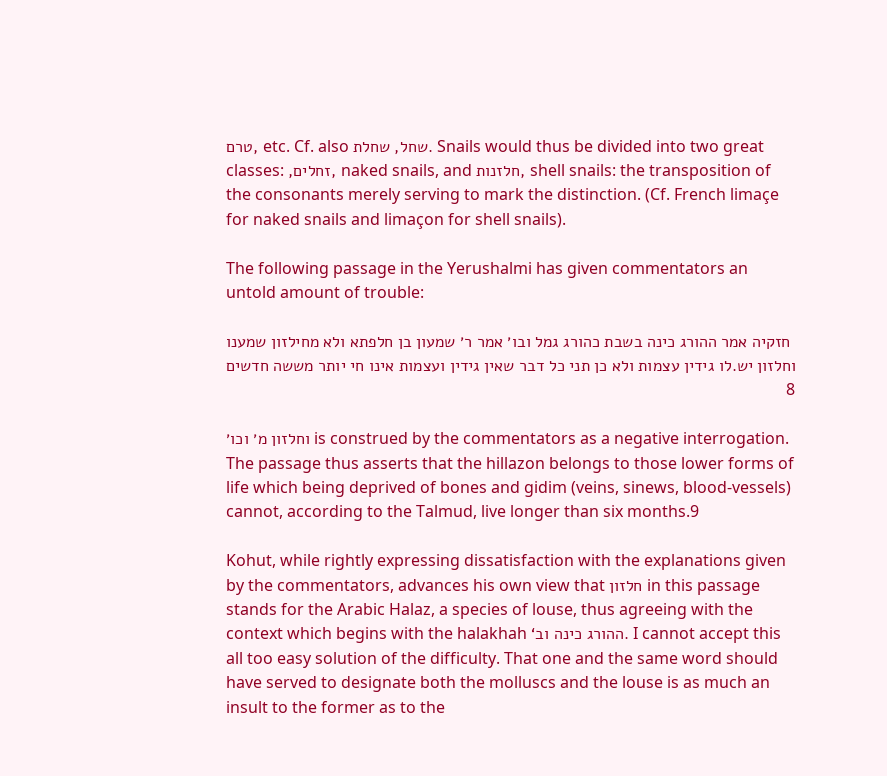טרם, etc. Cf. also שחל, שחלת. Snails would thus be divided into two great classes: ,זחלים, naked snails, and חלזנות, shell snails: the transposition of the consonants merely serving to mark the distinction. (Cf. French limaçe for naked snails and limaçon for shell snails).

The following passage in the Yerushalmi has given commentators an untold amount of trouble:

 חזקיה אמר ההורג כינה בשבת כהורג גמל ובו׳ אמר ר׳ שמעון בן חלפתא ולא מחילזון שמענו וחלזון יש.לו גידין עצמות ולא כן תני כל דבר שאין גידין ועצמות אינו חי יותר מששה חדשים 8

וחלזון מ׳ וכו׳ is construed by the commentators as a negative interrogation. The passage thus asserts that the hillazon belongs to those lower forms of life which being deprived of bones and gidim (veins, sinews, blood-vessels) cannot, according to the Talmud, live longer than six months.9

Kohut, while rightly expressing dissatisfaction with the explanations given by the commentators, advances his own view that חלזון in this passage stands for the Arabic Halaz, a species of louse, thus agreeing with the context which begins with the halakhah ‘ההורג כינה וב. I cannot accept this all too easy solution of the difficulty. That one and the same word should have served to designate both the molluscs and the louse is as much an insult to the former as to the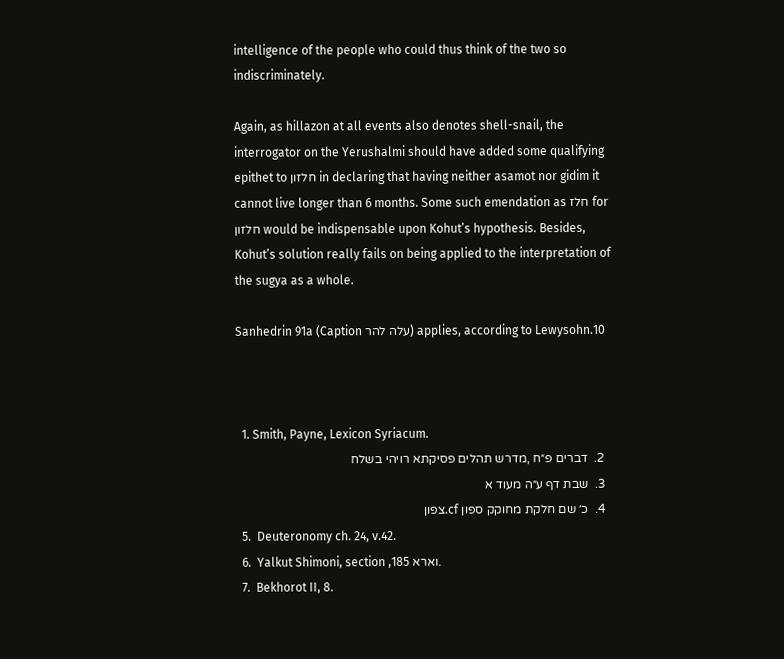intelligence of the people who could thus think of the two so indiscriminately.

Again, as hillazon at all events also denotes shell-snail, the interrogator on the Yerushalmi should have added some qualifying epithet to חלזון in declaring that having neither asamot nor gidim it cannot live longer than 6 months. Some such emendation as חלז for חלזון would be indispensable upon Kohut’s hypothesis. Besides, Kohut’s solution really fails on being applied to the interpretation of the sugya as a whole.

Sanhedrin 91a (Caption עלה להר) applies, according to Lewysohn.10



  1. Smith, Payne, Lexicon Syriacum.
  2.  דברים פ״ח ,מדרש תהלים פסיקתא רויהי בשלח
  3.  שבת דף ע״ה מעוד א
  4.  כ׳ שם חלקת מחוקק ספון cf.צפון
  5.  Deuteronomy ch. 24, v.42.
  6.  Yalkut Shimoni, section ,185 וארא.
  7.  Bekhorot II, 8.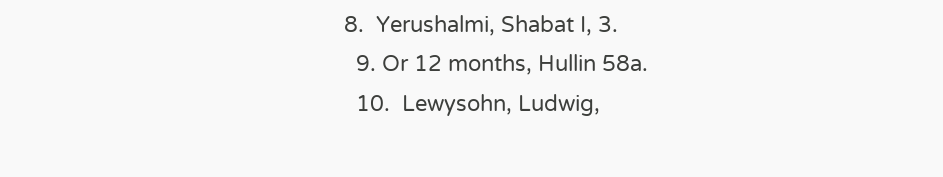8.  Yerushalmi, Shabat I, 3.
  9. Or 12 months, Hullin 58a.
  10.  Lewysohn, Ludwig,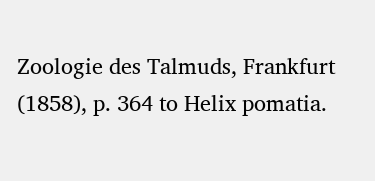Zoologie des Talmuds, Frankfurt (1858), p. 364 to Helix pomatia.